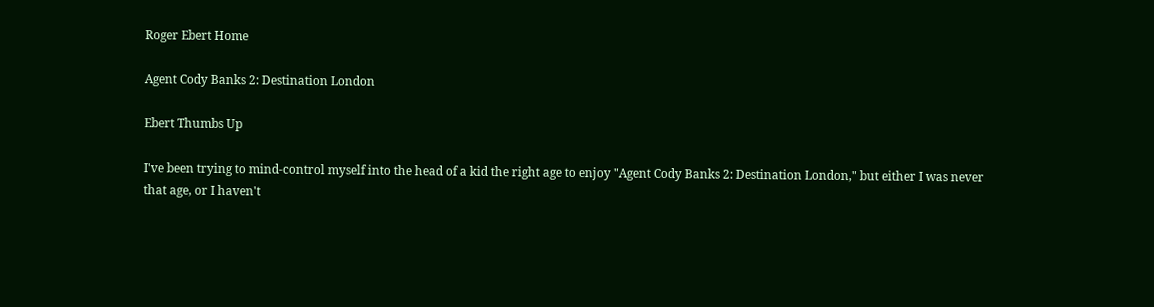Roger Ebert Home

Agent Cody Banks 2: Destination London

Ebert Thumbs Up

I've been trying to mind-control myself into the head of a kid the right age to enjoy "Agent Cody Banks 2: Destination London," but either I was never that age, or I haven't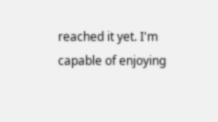reached it yet. I'm capable of enjoying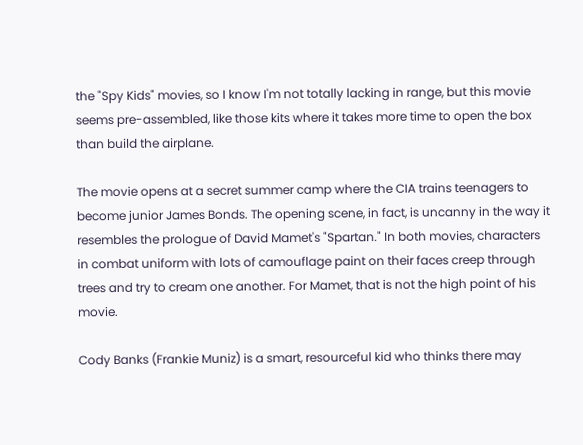the "Spy Kids" movies, so I know I'm not totally lacking in range, but this movie seems pre-assembled, like those kits where it takes more time to open the box than build the airplane.

The movie opens at a secret summer camp where the CIA trains teenagers to become junior James Bonds. The opening scene, in fact, is uncanny in the way it resembles the prologue of David Mamet's "Spartan." In both movies, characters in combat uniform with lots of camouflage paint on their faces creep through trees and try to cream one another. For Mamet, that is not the high point of his movie.

Cody Banks (Frankie Muniz) is a smart, resourceful kid who thinks there may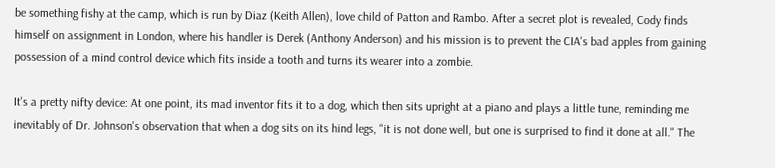be something fishy at the camp, which is run by Diaz (Keith Allen), love child of Patton and Rambo. After a secret plot is revealed, Cody finds himself on assignment in London, where his handler is Derek (Anthony Anderson) and his mission is to prevent the CIA's bad apples from gaining possession of a mind control device which fits inside a tooth and turns its wearer into a zombie.

It's a pretty nifty device: At one point, its mad inventor fits it to a dog, which then sits upright at a piano and plays a little tune, reminding me inevitably of Dr. Johnson's observation that when a dog sits on its hind legs, "it is not done well, but one is surprised to find it done at all." The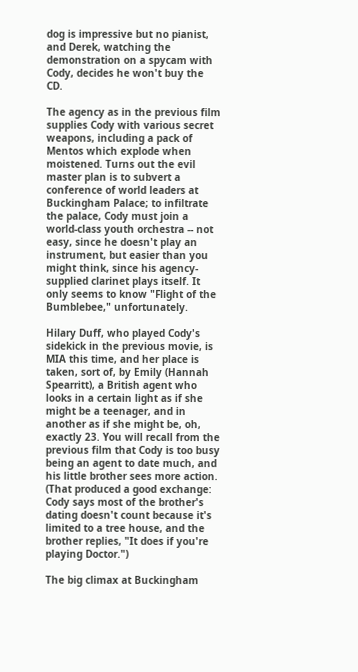dog is impressive but no pianist, and Derek, watching the demonstration on a spycam with Cody, decides he won't buy the CD.

The agency as in the previous film supplies Cody with various secret weapons, including a pack of Mentos which explode when moistened. Turns out the evil master plan is to subvert a conference of world leaders at Buckingham Palace; to infiltrate the palace, Cody must join a world-class youth orchestra -- not easy, since he doesn't play an instrument, but easier than you might think, since his agency-supplied clarinet plays itself. It only seems to know "Flight of the Bumblebee," unfortunately.

Hilary Duff, who played Cody's sidekick in the previous movie, is MIA this time, and her place is taken, sort of, by Emily (Hannah Spearritt), a British agent who looks in a certain light as if she might be a teenager, and in another as if she might be, oh, exactly 23. You will recall from the previous film that Cody is too busy being an agent to date much, and his little brother sees more action. (That produced a good exchange: Cody says most of the brother's dating doesn't count because it's limited to a tree house, and the brother replies, "It does if you're playing Doctor.")

The big climax at Buckingham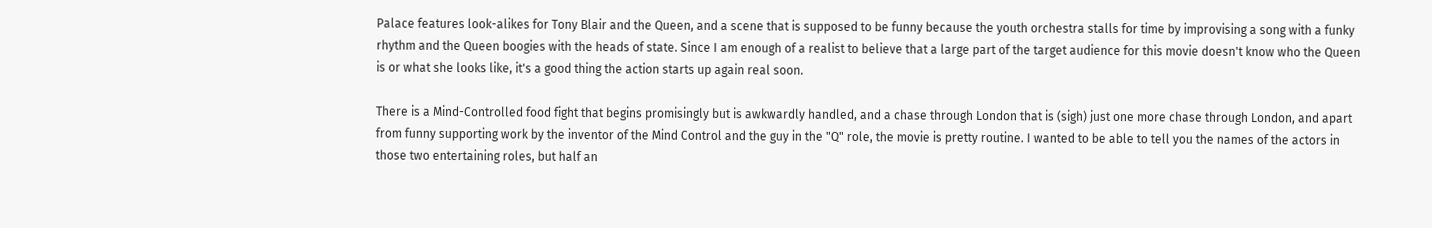Palace features look-alikes for Tony Blair and the Queen, and a scene that is supposed to be funny because the youth orchestra stalls for time by improvising a song with a funky rhythm and the Queen boogies with the heads of state. Since I am enough of a realist to believe that a large part of the target audience for this movie doesn't know who the Queen is or what she looks like, it's a good thing the action starts up again real soon.

There is a Mind-Controlled food fight that begins promisingly but is awkwardly handled, and a chase through London that is (sigh) just one more chase through London, and apart from funny supporting work by the inventor of the Mind Control and the guy in the "Q" role, the movie is pretty routine. I wanted to be able to tell you the names of the actors in those two entertaining roles, but half an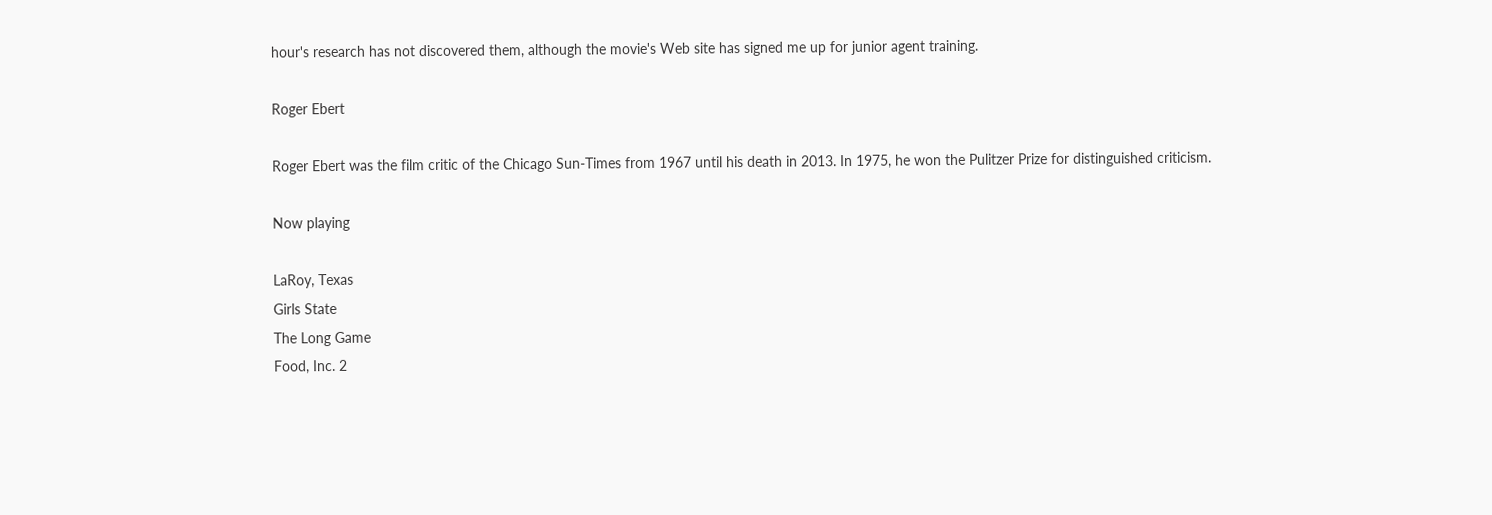hour's research has not discovered them, although the movie's Web site has signed me up for junior agent training.

Roger Ebert

Roger Ebert was the film critic of the Chicago Sun-Times from 1967 until his death in 2013. In 1975, he won the Pulitzer Prize for distinguished criticism.

Now playing

LaRoy, Texas
Girls State
The Long Game
Food, Inc. 2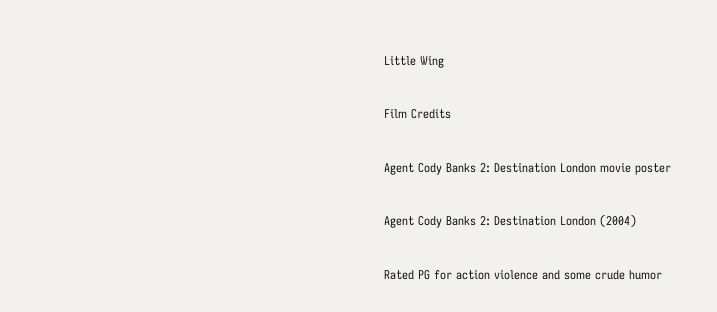Little Wing

Film Credits

Agent Cody Banks 2: Destination London movie poster

Agent Cody Banks 2: Destination London (2004)

Rated PG for action violence and some crude humor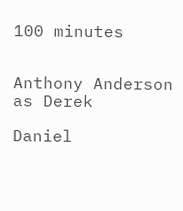100 minutes


Anthony Anderson as Derek

Daniel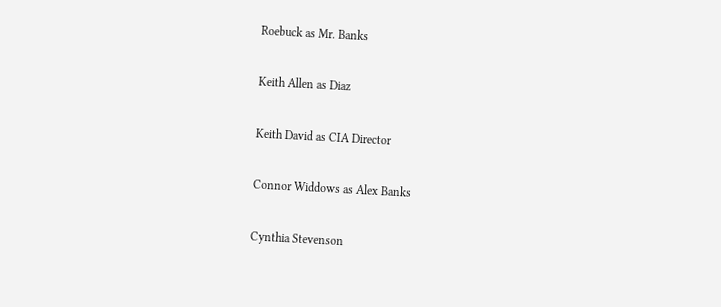Roebuck as Mr. Banks

Keith Allen as Diaz

Keith David as CIA Director

Connor Widdows as Alex Banks

Cynthia Stevenson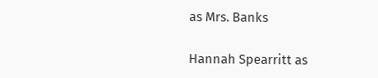as Mrs. Banks

Hannah Spearritt as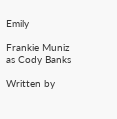Emily

Frankie Muniz as Cody Banks

Written by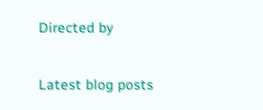Directed by

Latest blog posts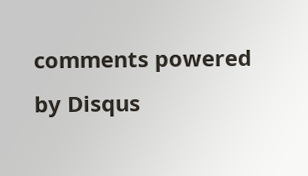comments powered by Disqus